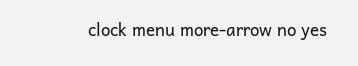clock menu more-arrow no yes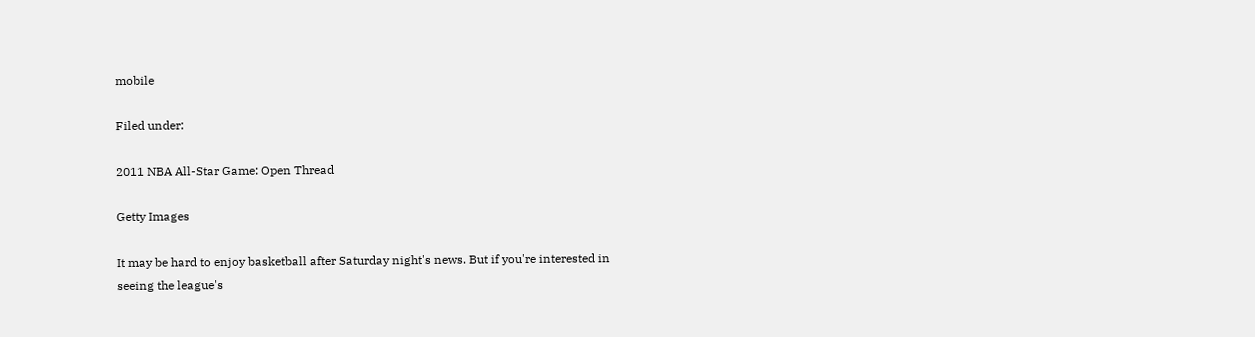mobile

Filed under:

2011 NBA All-Star Game: Open Thread

Getty Images

It may be hard to enjoy basketball after Saturday night's news. But if you're interested in seeing the league's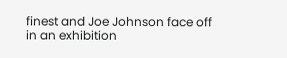finest and Joe Johnson face off in an exhibition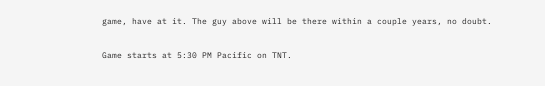game, have at it. The guy above will be there within a couple years, no doubt.

Game starts at 5:30 PM Pacific on TNT.